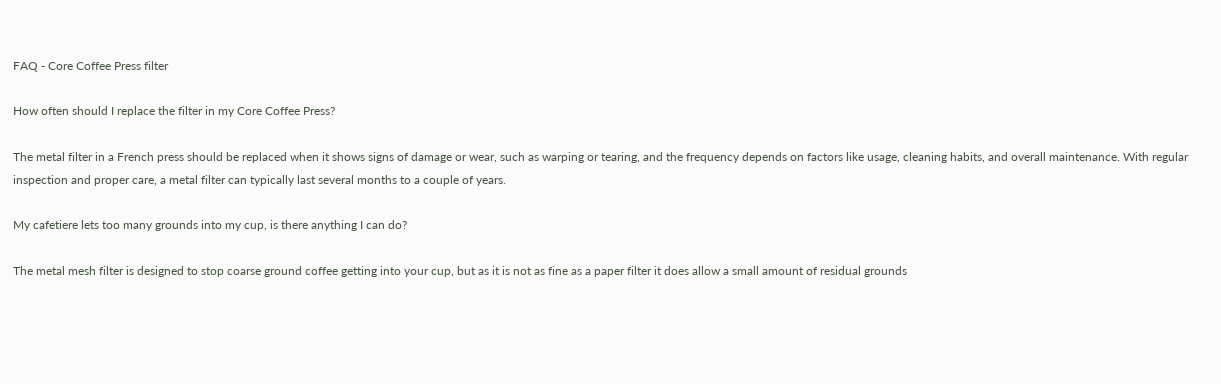FAQ - Core Coffee Press filter

How often should I replace the filter in my Core Coffee Press?

The metal filter in a French press should be replaced when it shows signs of damage or wear, such as warping or tearing, and the frequency depends on factors like usage, cleaning habits, and overall maintenance. With regular inspection and proper care, a metal filter can typically last several months to a couple of years.

My cafetiere lets too many grounds into my cup, is there anything I can do?

The metal mesh filter is designed to stop coarse ground coffee getting into your cup, but as it is not as fine as a paper filter it does allow a small amount of residual grounds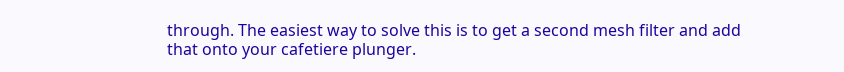through. The easiest way to solve this is to get a second mesh filter and add that onto your cafetiere plunger.